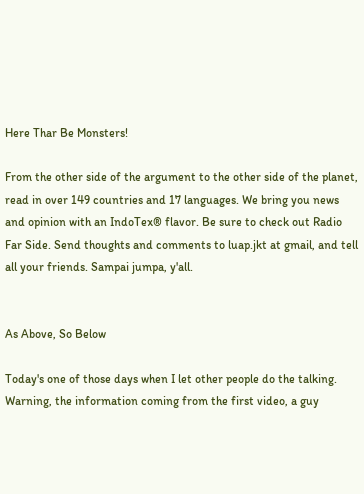Here Thar Be Monsters!

From the other side of the argument to the other side of the planet, read in over 149 countries and 17 languages. We bring you news and opinion with an IndoTex® flavor. Be sure to check out Radio Far Side. Send thoughts and comments to luap.jkt at gmail, and tell all your friends. Sampai jumpa, y'all.


As Above, So Below

Today's one of those days when I let other people do the talking.  Warning, the information coming from the first video, a guy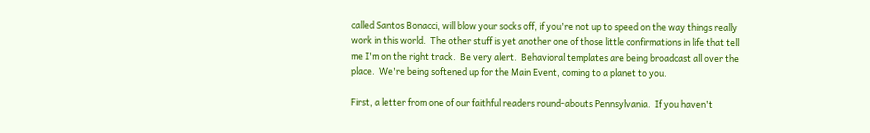called Santos Bonacci, will blow your socks off, if you're not up to speed on the way things really work in this world.  The other stuff is yet another one of those little confirmations in life that tell me I'm on the right track.  Be very alert.  Behavioral templates are being broadcast all over the place.  We're being softened up for the Main Event, coming to a planet to you.

First, a letter from one of our faithful readers round-abouts Pennsylvania.  If you haven't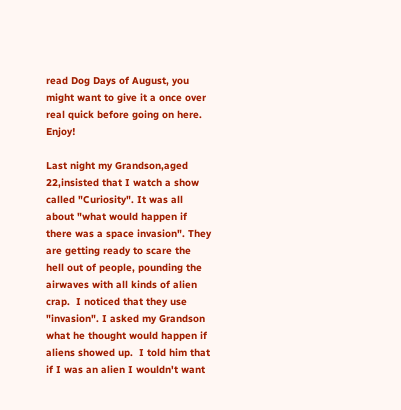read Dog Days of August, you might want to give it a once over real quick before going on here.  Enjoy!

Last night my Grandson,aged 22,insisted that I watch a show called "Curiosity". It was all about "what would happen if there was a space invasion". They are getting ready to scare the hell out of people, pounding the airwaves with all kinds of alien crap.  I noticed that they use "invasion". I asked my Grandson what he thought would happen if aliens showed up.  I told him that if I was an alien I wouldn't want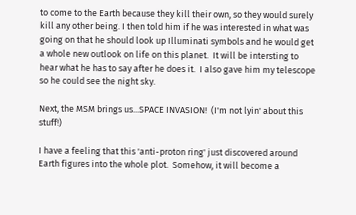to come to the Earth because they kill their own, so they would surely kill any other being. I then told him if he was interested in what was going on that he should look up Illuminati symbols and he would get a whole new outlook on life on this planet.  It will be intersting to hear what he has to say after he does it.  I also gave him my telescope so he could see the night sky.

Next, the MSM brings us...SPACE INVASION!  (I'm not lyin' about this stuff!)

I have a feeling that this 'anti-proton ring' just discovered around Earth figures into the whole plot.  Somehow, it will become a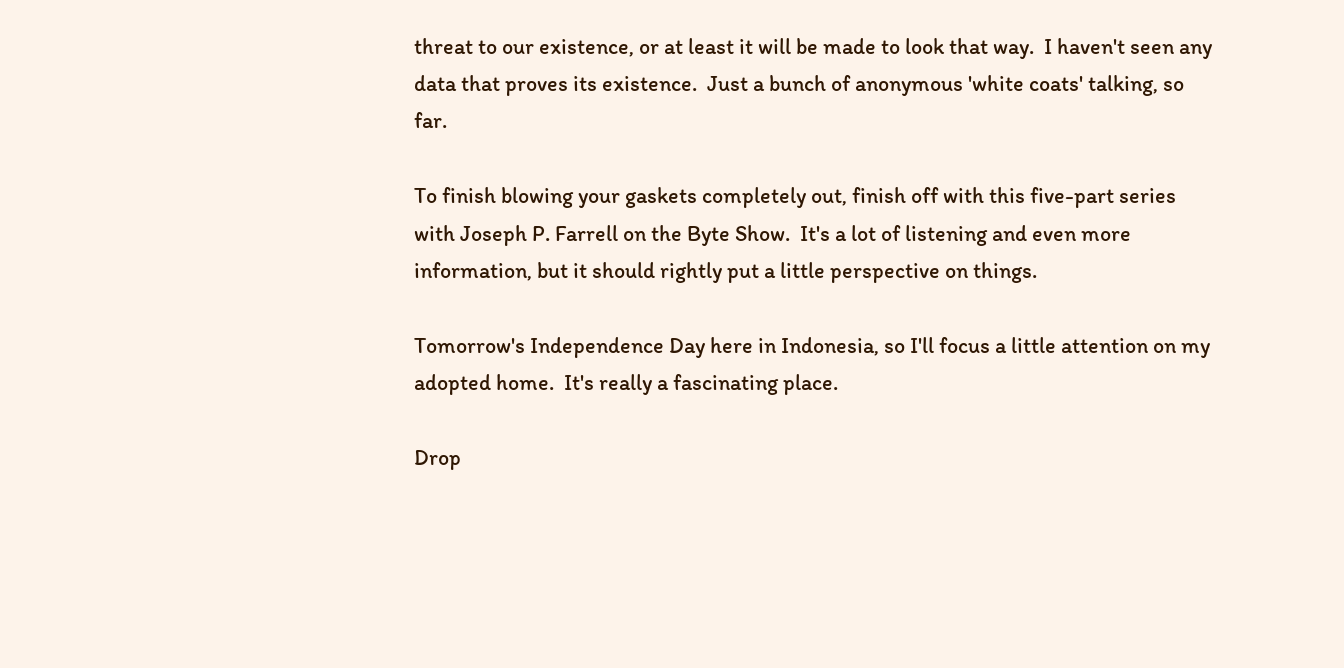threat to our existence, or at least it will be made to look that way.  I haven't seen any data that proves its existence.  Just a bunch of anonymous 'white coats' talking, so far.

To finish blowing your gaskets completely out, finish off with this five-part series with Joseph P. Farrell on the Byte Show.  It's a lot of listening and even more information, but it should rightly put a little perspective on things.

Tomorrow's Independence Day here in Indonesia, so I'll focus a little attention on my adopted home.  It's really a fascinating place.

Drop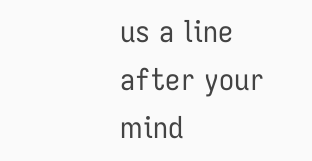us a line after your mind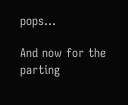pops...

And now for the parting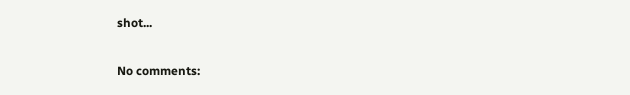shot...

No comments: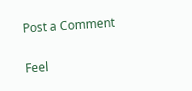Post a Comment

Feel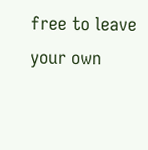free to leave your own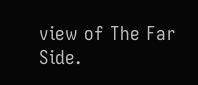view of The Far Side.